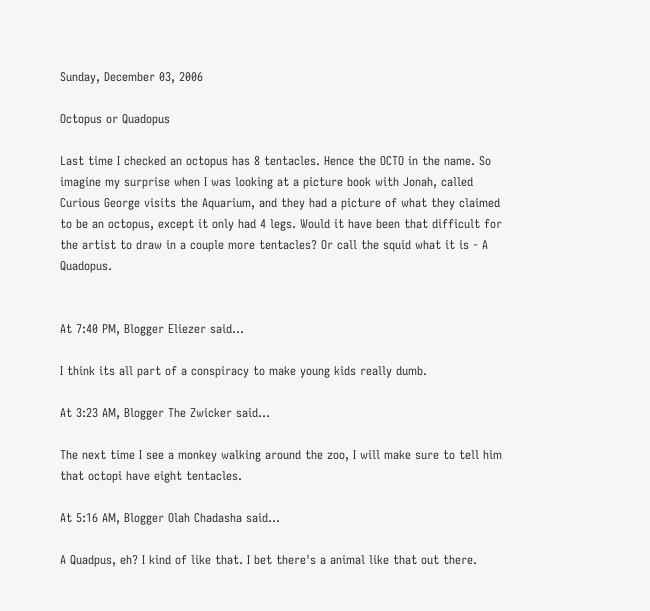Sunday, December 03, 2006

Octopus or Quadopus

Last time I checked an octopus has 8 tentacles. Hence the OCTO in the name. So imagine my surprise when I was looking at a picture book with Jonah, called Curious George visits the Aquarium, and they had a picture of what they claimed to be an octopus, except it only had 4 legs. Would it have been that difficult for the artist to draw in a couple more tentacles? Or call the squid what it is - A Quadopus.


At 7:40 PM, Blogger Eliezer said...

I think its all part of a conspiracy to make young kids really dumb.

At 3:23 AM, Blogger The Zwicker said...

The next time I see a monkey walking around the zoo, I will make sure to tell him that octopi have eight tentacles.

At 5:16 AM, Blogger Olah Chadasha said...

A Quadpus, eh? I kind of like that. I bet there's a animal like that out there.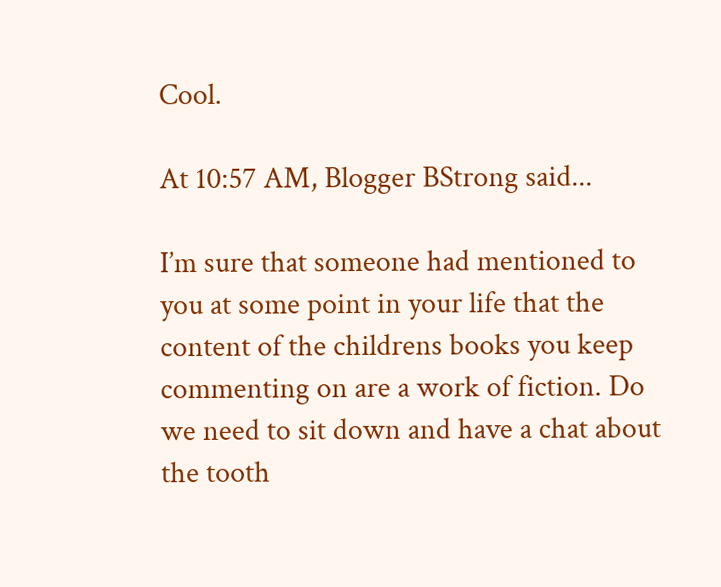Cool.

At 10:57 AM, Blogger BStrong said...

I’m sure that someone had mentioned to you at some point in your life that the content of the childrens books you keep commenting on are a work of fiction. Do we need to sit down and have a chat about the tooth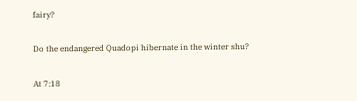fairy?

Do the endangered Quadopi hibernate in the winter shu?

At 7:18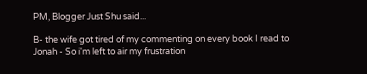PM, Blogger Just Shu said...

B- the wife got tired of my commenting on every book I read to Jonah - So i'm left to air my frustration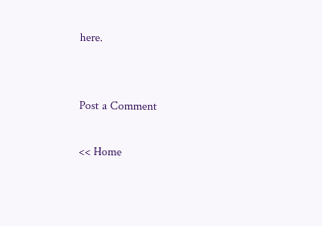here.


Post a Comment

<< Home